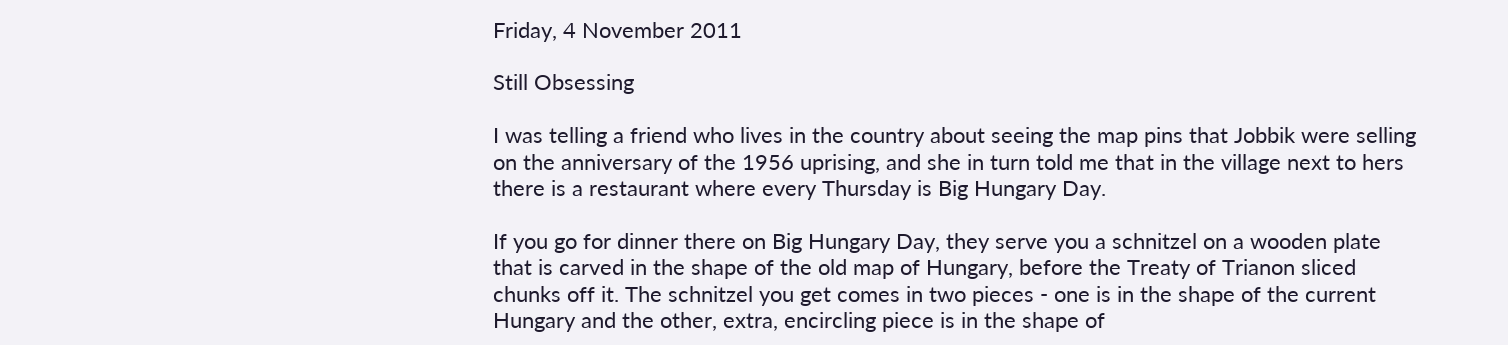Friday, 4 November 2011

Still Obsessing

I was telling a friend who lives in the country about seeing the map pins that Jobbik were selling on the anniversary of the 1956 uprising, and she in turn told me that in the village next to hers there is a restaurant where every Thursday is Big Hungary Day.

If you go for dinner there on Big Hungary Day, they serve you a schnitzel on a wooden plate that is carved in the shape of the old map of Hungary, before the Treaty of Trianon sliced chunks off it. The schnitzel you get comes in two pieces - one is in the shape of the current Hungary and the other, extra, encircling piece is in the shape of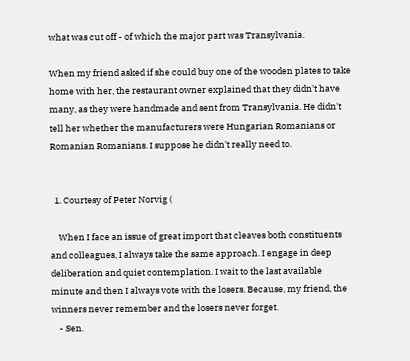what was cut off - of which the major part was Transylvania.

When my friend asked if she could buy one of the wooden plates to take home with her, the restaurant owner explained that they didn't have many, as they were handmade and sent from Transylvania. He didn't tell her whether the manufacturers were Hungarian Romanians or Romanian Romanians. I suppose he didn't really need to.


  1. Courtesy of Peter Norvig (

    When I face an issue of great import that cleaves both constituents and colleagues, I always take the same approach. I engage in deep deliberation and quiet contemplation. I wait to the last available minute and then I always vote with the losers. Because, my friend, the winners never remember and the losers never forget.
    - Sen.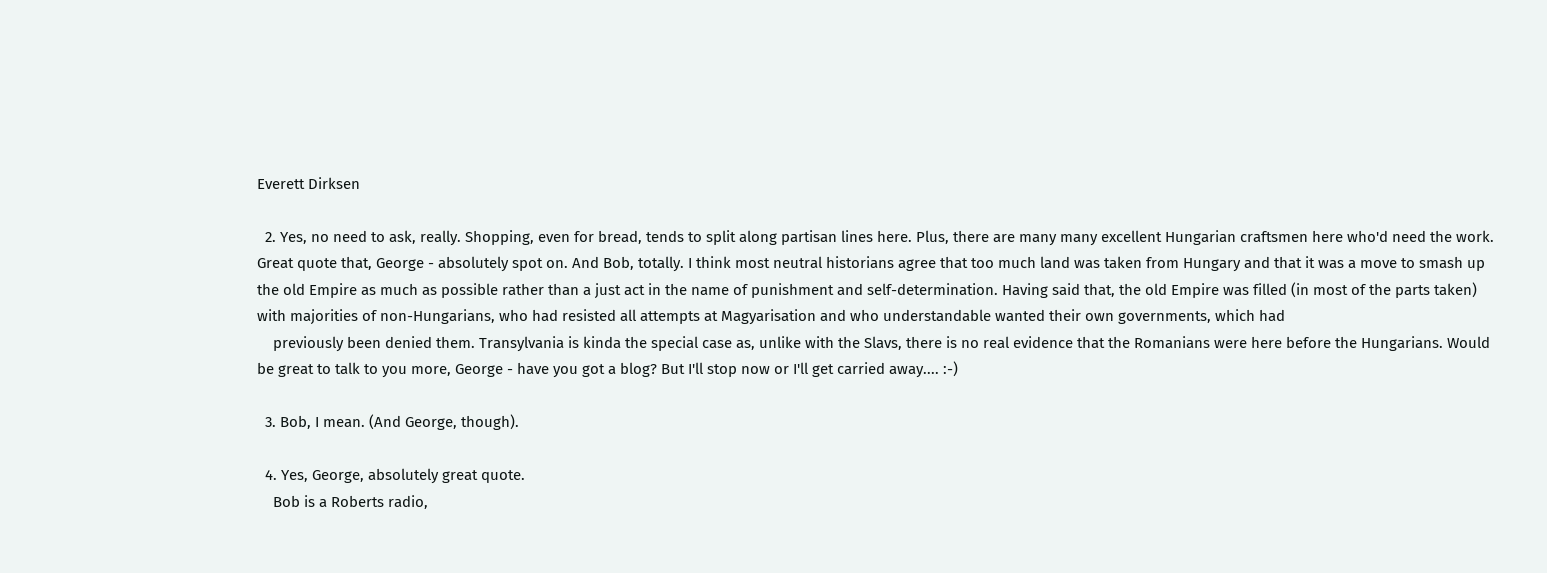Everett Dirksen

  2. Yes, no need to ask, really. Shopping, even for bread, tends to split along partisan lines here. Plus, there are many many excellent Hungarian craftsmen here who'd need the work. Great quote that, George - absolutely spot on. And Bob, totally. I think most neutral historians agree that too much land was taken from Hungary and that it was a move to smash up the old Empire as much as possible rather than a just act in the name of punishment and self-determination. Having said that, the old Empire was filled (in most of the parts taken) with majorities of non-Hungarians, who had resisted all attempts at Magyarisation and who understandable wanted their own governments, which had
    previously been denied them. Transylvania is kinda the special case as, unlike with the Slavs, there is no real evidence that the Romanians were here before the Hungarians. Would be great to talk to you more, George - have you got a blog? But I'll stop now or I'll get carried away.... :-)

  3. Bob, I mean. (And George, though).

  4. Yes, George, absolutely great quote.
    Bob is a Roberts radio,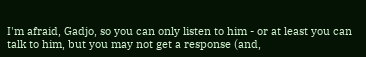I'm afraid, Gadjo, so you can only listen to him - or at least you can talk to him, but you may not get a response (and,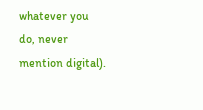whatever you do, never mention digital).